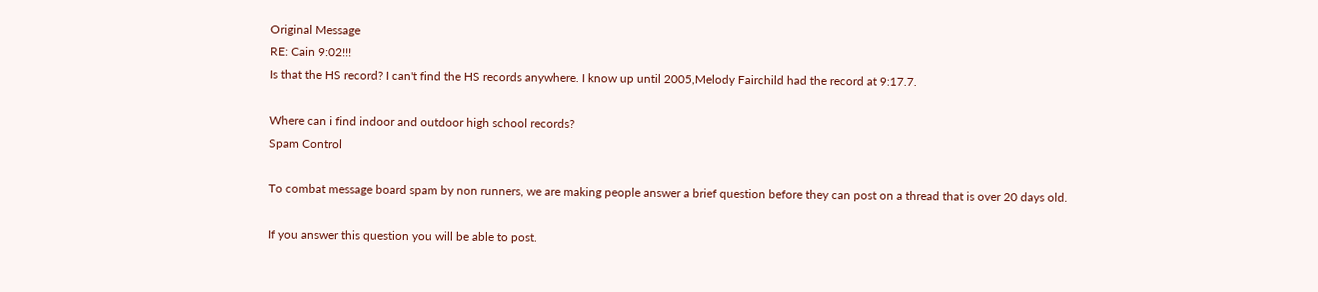Original Message
RE: Cain 9:02!!!
Is that the HS record? I can't find the HS records anywhere. I know up until 2005,Melody Fairchild had the record at 9:17.7.

Where can i find indoor and outdoor high school records?
Spam Control

To combat message board spam by non runners, we are making people answer a brief question before they can post on a thread that is over 20 days old.

If you answer this question you will be able to post.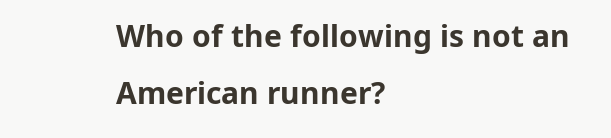Who of the following is not an American runner?